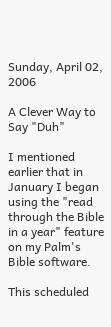Sunday, April 02, 2006

A Clever Way to Say "Duh"

I mentioned earlier that in January I began using the "read through the Bible in a year" feature on my Palm's Bible software.

This scheduled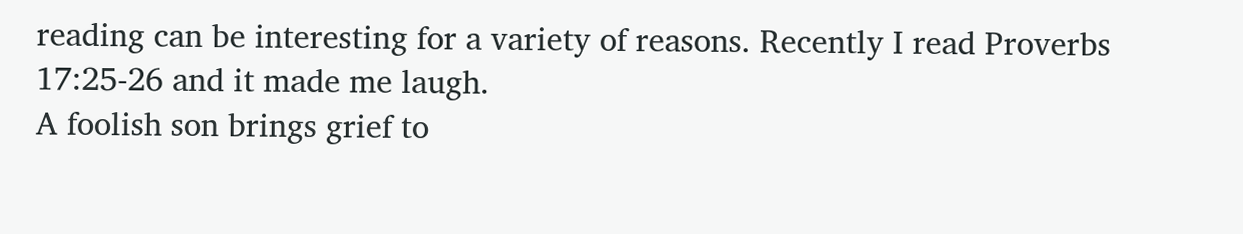reading can be interesting for a variety of reasons. Recently I read Proverbs 17:25-26 and it made me laugh.
A foolish son brings grief to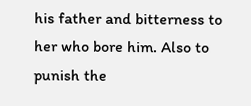his father and bitterness to her who bore him. Also to punish the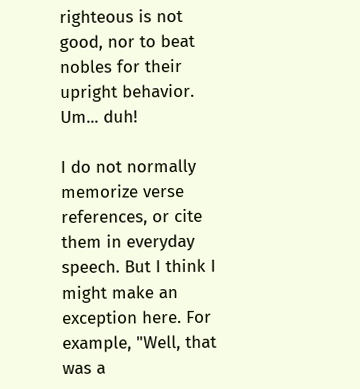righteous is not good, nor to beat nobles for their upright behavior.
Um... duh!

I do not normally memorize verse references, or cite them in everyday speech. But I think I might make an exception here. For example, "Well, that was a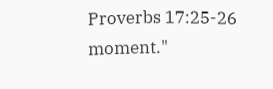Proverbs 17:25-26 moment."